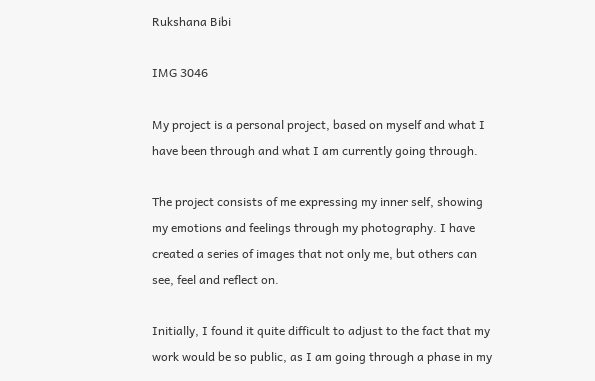Rukshana Bibi

IMG 3046

My project is a personal project, based on myself and what I have been through and what I am currently going through.

The project consists of me expressing my inner self, showing my emotions and feelings through my photography. I have created a series of images that not only me, but others can see, feel and reflect on.

Initially, I found it quite difficult to adjust to the fact that my work would be so public, as I am going through a phase in my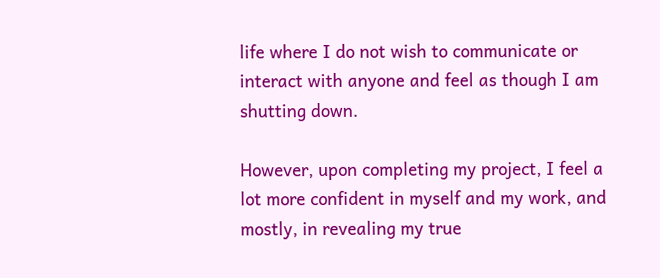life where I do not wish to communicate or interact with anyone and feel as though I am shutting down.

However, upon completing my project, I feel a lot more confident in myself and my work, and mostly, in revealing my true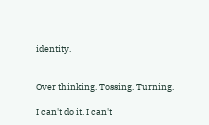identity.


Over thinking. Tossing. Turning.

I can't do it. I can't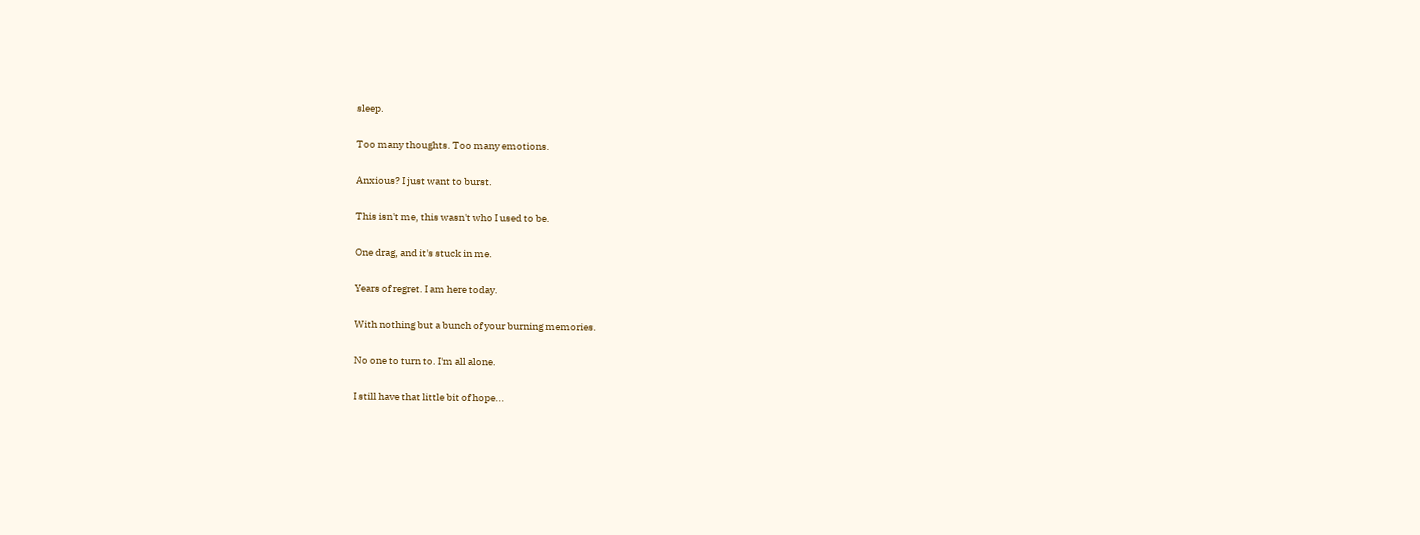sleep.

Too many thoughts. Too many emotions.

Anxious? I just want to burst.

This isn't me, this wasn't who I used to be.

One drag, and it's stuck in me.

Years of regret. I am here today.

With nothing but a bunch of your burning memories.

No one to turn to. I'm all alone.

I still have that little bit of hope...